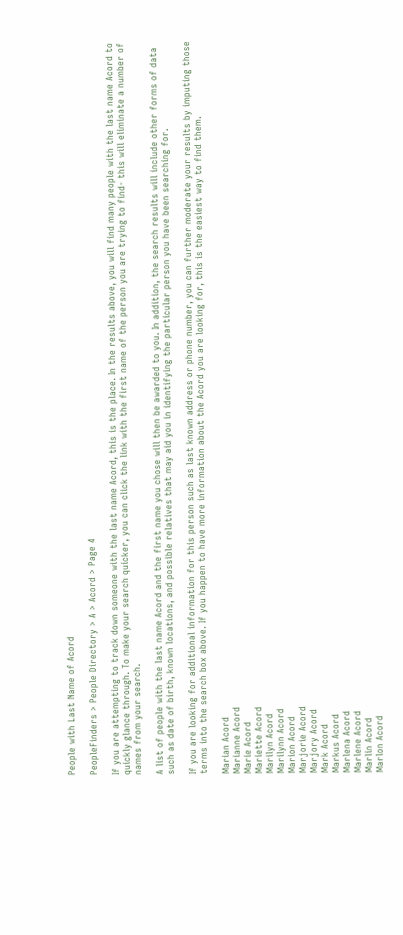People with Last Name of Acord

PeopleFinders > People Directory > A > Acord > Page 4

If you are attempting to track down someone with the last name Acord, this is the place. In the results above, you will find many people with the last name Acord to quickly glance through. To make your search quicker, you can click the link with the first name of the person you are trying to find- this will eliminate a number of names from your search.

A list of people with the last name Acord and the first name you chose will then be awarded to you. In addition, the search results will include other forms of data such as date of birth, known locations, and possible relatives that may aid you in identifying the particular person you have been searching for.

If you are looking for additional information for this person such as last known address or phone number, you can further moderate your results by imputing those terms into the search box above. If you happen to have more information about the Acord you are looking for, this is the easiest way to find them.

Marian Acord
Marianne Acord
Marie Acord
Mariette Acord
Marilyn Acord
Marilynn Acord
Marion Acord
Marjorie Acord
Marjory Acord
Mark Acord
Markus Acord
Marlena Acord
Marlene Acord
Marlin Acord
Marlon Acord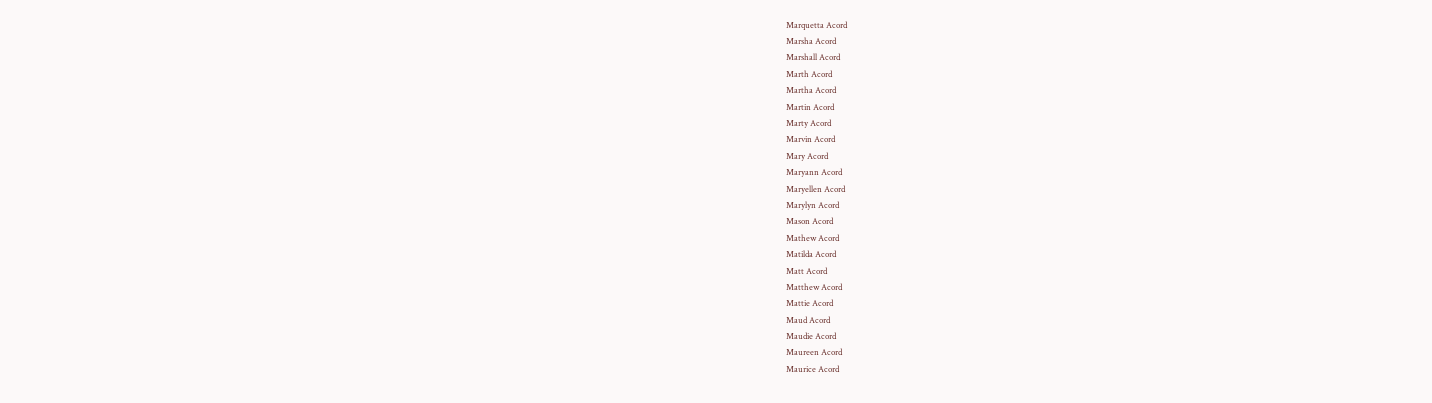Marquetta Acord
Marsha Acord
Marshall Acord
Marth Acord
Martha Acord
Martin Acord
Marty Acord
Marvin Acord
Mary Acord
Maryann Acord
Maryellen Acord
Marylyn Acord
Mason Acord
Mathew Acord
Matilda Acord
Matt Acord
Matthew Acord
Mattie Acord
Maud Acord
Maudie Acord
Maureen Acord
Maurice Acord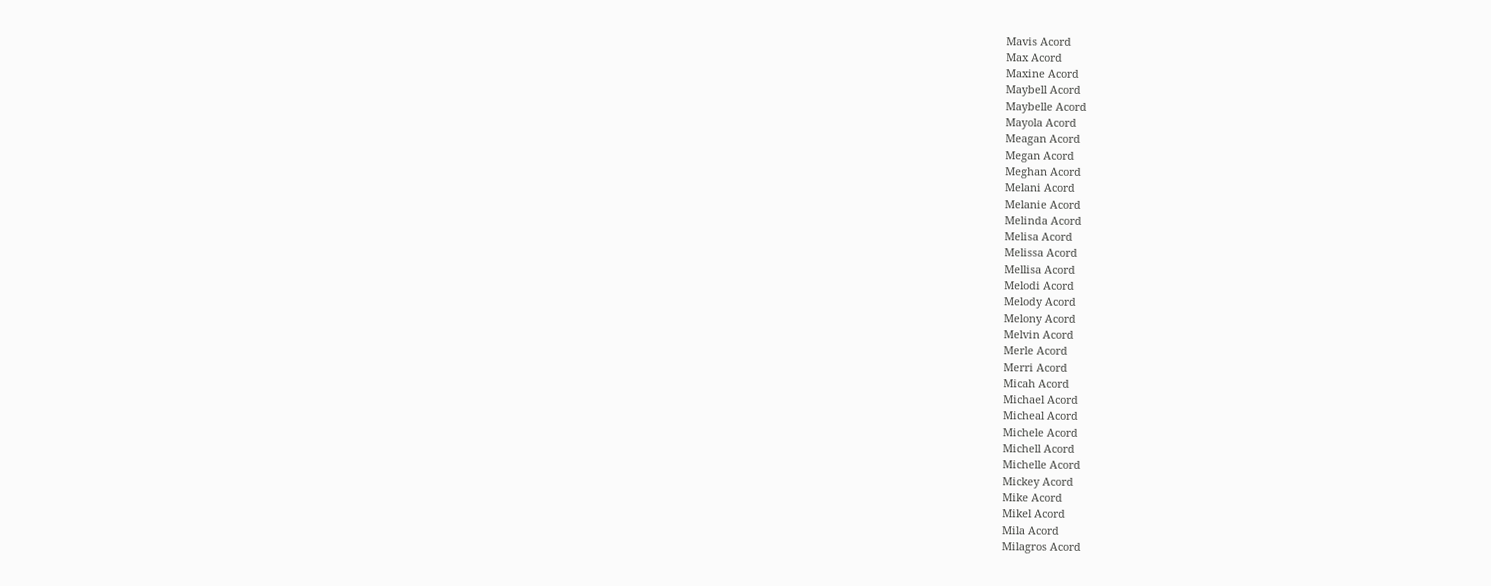Mavis Acord
Max Acord
Maxine Acord
Maybell Acord
Maybelle Acord
Mayola Acord
Meagan Acord
Megan Acord
Meghan Acord
Melani Acord
Melanie Acord
Melinda Acord
Melisa Acord
Melissa Acord
Mellisa Acord
Melodi Acord
Melody Acord
Melony Acord
Melvin Acord
Merle Acord
Merri Acord
Micah Acord
Michael Acord
Micheal Acord
Michele Acord
Michell Acord
Michelle Acord
Mickey Acord
Mike Acord
Mikel Acord
Mila Acord
Milagros Acord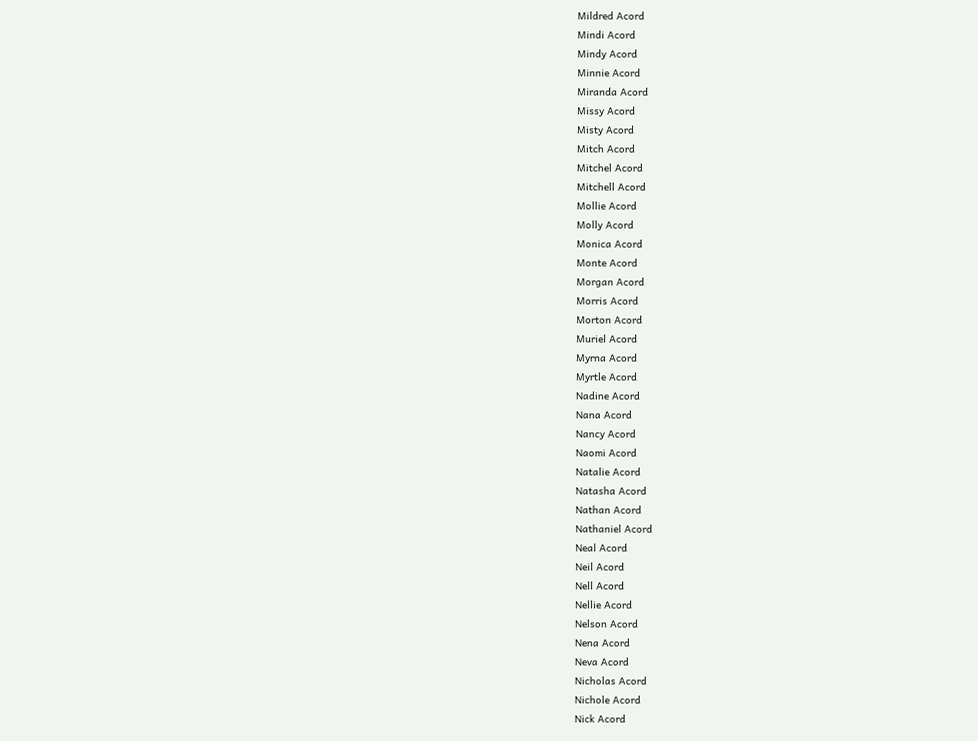Mildred Acord
Mindi Acord
Mindy Acord
Minnie Acord
Miranda Acord
Missy Acord
Misty Acord
Mitch Acord
Mitchel Acord
Mitchell Acord
Mollie Acord
Molly Acord
Monica Acord
Monte Acord
Morgan Acord
Morris Acord
Morton Acord
Muriel Acord
Myrna Acord
Myrtle Acord
Nadine Acord
Nana Acord
Nancy Acord
Naomi Acord
Natalie Acord
Natasha Acord
Nathan Acord
Nathaniel Acord
Neal Acord
Neil Acord
Nell Acord
Nellie Acord
Nelson Acord
Nena Acord
Neva Acord
Nicholas Acord
Nichole Acord
Nick Acord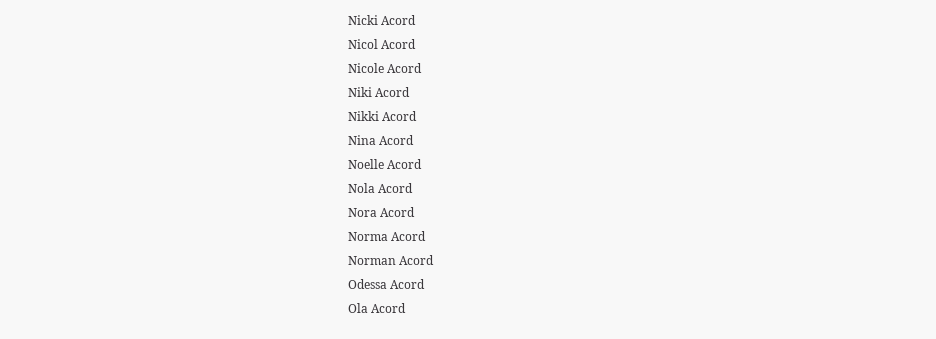Nicki Acord
Nicol Acord
Nicole Acord
Niki Acord
Nikki Acord
Nina Acord
Noelle Acord
Nola Acord
Nora Acord
Norma Acord
Norman Acord
Odessa Acord
Ola Acord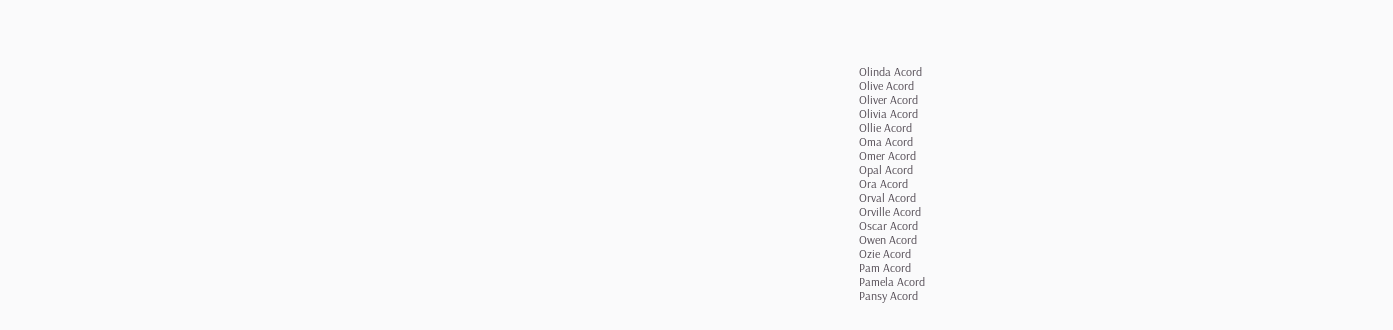Olinda Acord
Olive Acord
Oliver Acord
Olivia Acord
Ollie Acord
Oma Acord
Omer Acord
Opal Acord
Ora Acord
Orval Acord
Orville Acord
Oscar Acord
Owen Acord
Ozie Acord
Pam Acord
Pamela Acord
Pansy Acord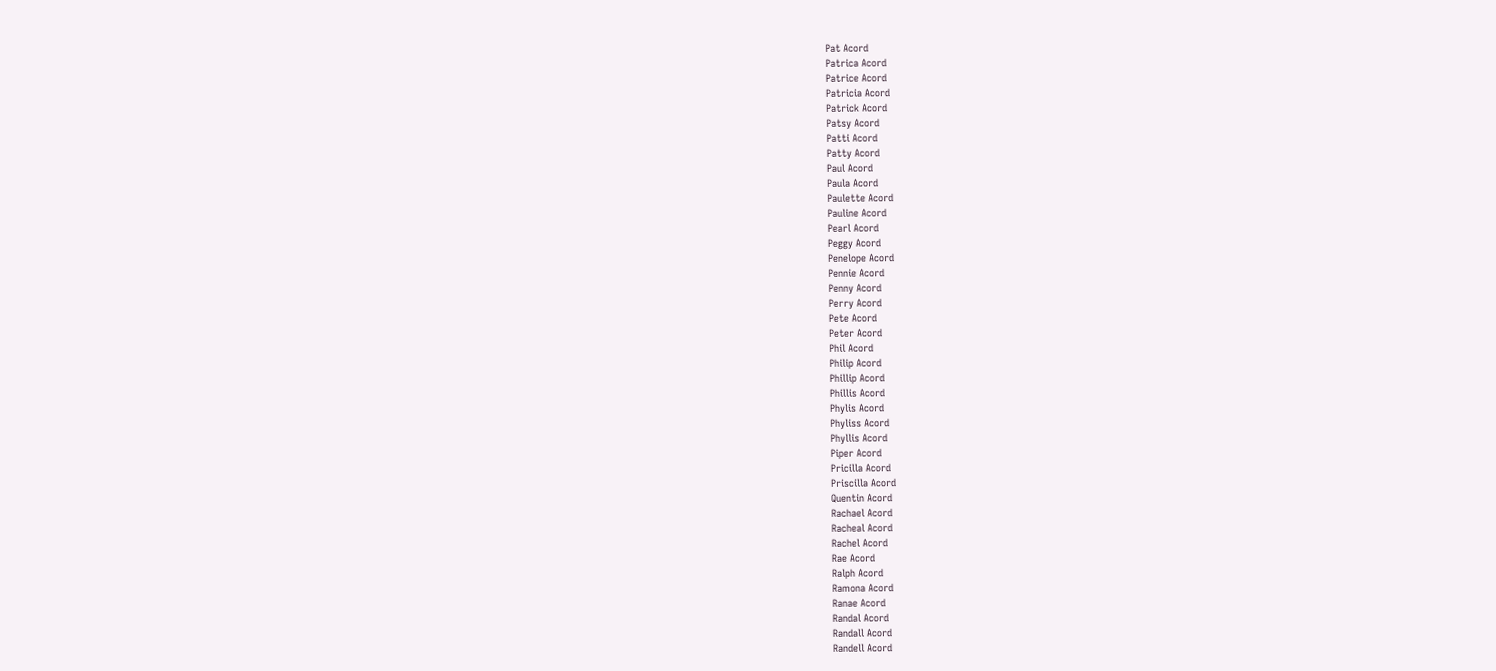Pat Acord
Patrica Acord
Patrice Acord
Patricia Acord
Patrick Acord
Patsy Acord
Patti Acord
Patty Acord
Paul Acord
Paula Acord
Paulette Acord
Pauline Acord
Pearl Acord
Peggy Acord
Penelope Acord
Pennie Acord
Penny Acord
Perry Acord
Pete Acord
Peter Acord
Phil Acord
Philip Acord
Phillip Acord
Phillis Acord
Phylis Acord
Phyliss Acord
Phyllis Acord
Piper Acord
Pricilla Acord
Priscilla Acord
Quentin Acord
Rachael Acord
Racheal Acord
Rachel Acord
Rae Acord
Ralph Acord
Ramona Acord
Ranae Acord
Randal Acord
Randall Acord
Randell Acord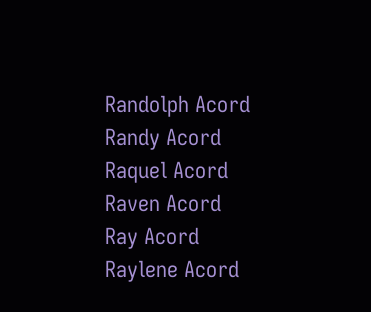Randolph Acord
Randy Acord
Raquel Acord
Raven Acord
Ray Acord
Raylene Acord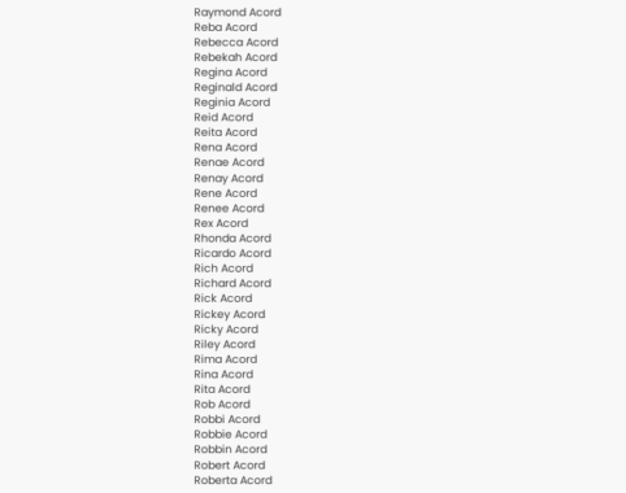Raymond Acord
Reba Acord
Rebecca Acord
Rebekah Acord
Regina Acord
Reginald Acord
Reginia Acord
Reid Acord
Reita Acord
Rena Acord
Renae Acord
Renay Acord
Rene Acord
Renee Acord
Rex Acord
Rhonda Acord
Ricardo Acord
Rich Acord
Richard Acord
Rick Acord
Rickey Acord
Ricky Acord
Riley Acord
Rima Acord
Rina Acord
Rita Acord
Rob Acord
Robbi Acord
Robbie Acord
Robbin Acord
Robert Acord
Roberta Acord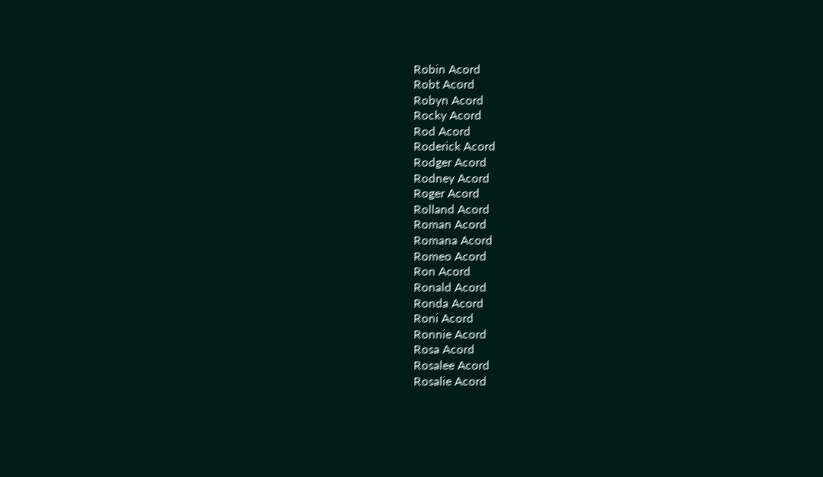Robin Acord
Robt Acord
Robyn Acord
Rocky Acord
Rod Acord
Roderick Acord
Rodger Acord
Rodney Acord
Roger Acord
Rolland Acord
Roman Acord
Romana Acord
Romeo Acord
Ron Acord
Ronald Acord
Ronda Acord
Roni Acord
Ronnie Acord
Rosa Acord
Rosalee Acord
Rosalie Acord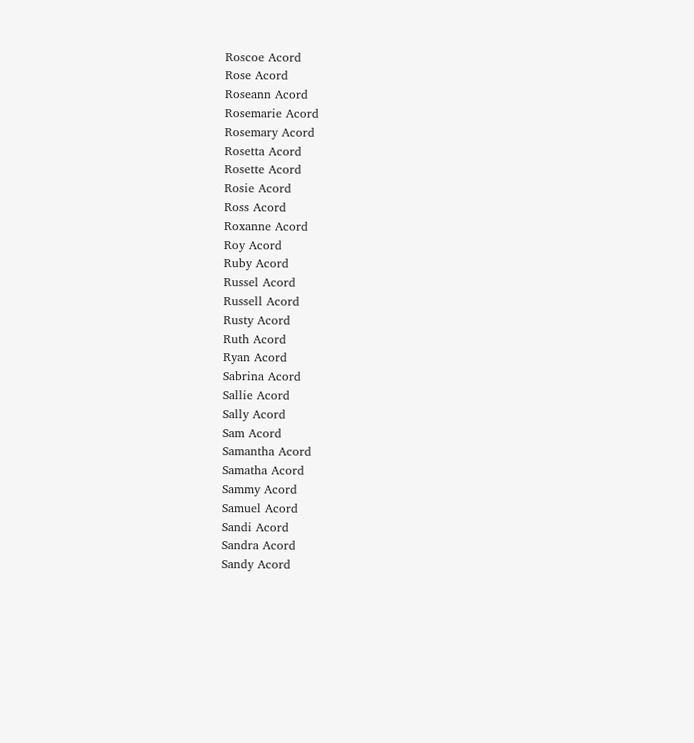Roscoe Acord
Rose Acord
Roseann Acord
Rosemarie Acord
Rosemary Acord
Rosetta Acord
Rosette Acord
Rosie Acord
Ross Acord
Roxanne Acord
Roy Acord
Ruby Acord
Russel Acord
Russell Acord
Rusty Acord
Ruth Acord
Ryan Acord
Sabrina Acord
Sallie Acord
Sally Acord
Sam Acord
Samantha Acord
Samatha Acord
Sammy Acord
Samuel Acord
Sandi Acord
Sandra Acord
Sandy Acord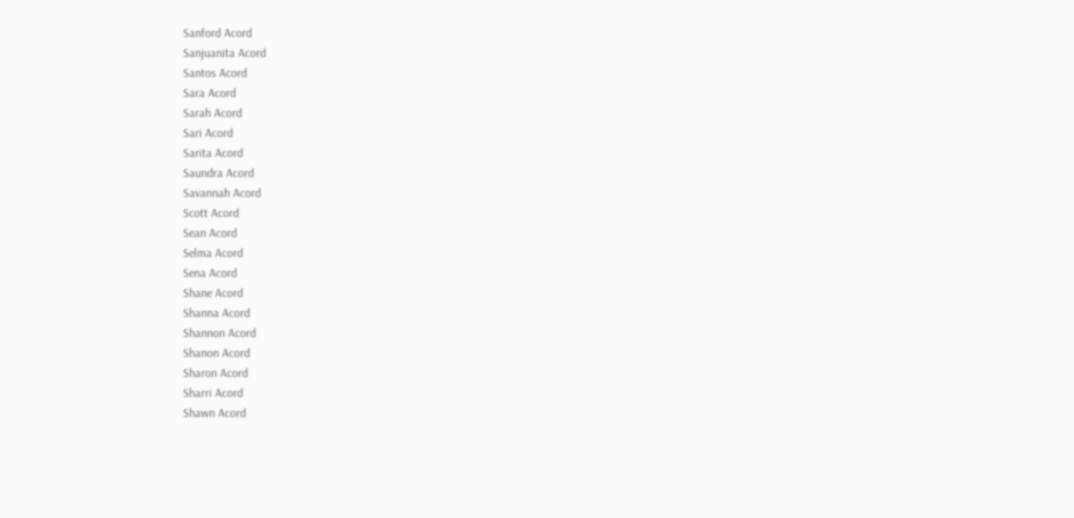Sanford Acord
Sanjuanita Acord
Santos Acord
Sara Acord
Sarah Acord
Sari Acord
Sarita Acord
Saundra Acord
Savannah Acord
Scott Acord
Sean Acord
Selma Acord
Sena Acord
Shane Acord
Shanna Acord
Shannon Acord
Shanon Acord
Sharon Acord
Sharri Acord
Shawn Acord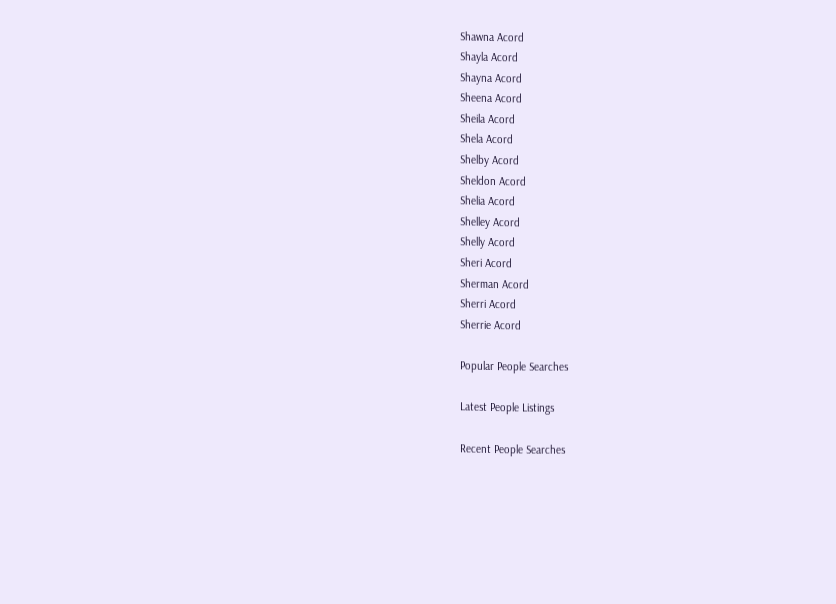Shawna Acord
Shayla Acord
Shayna Acord
Sheena Acord
Sheila Acord
Shela Acord
Shelby Acord
Sheldon Acord
Shelia Acord
Shelley Acord
Shelly Acord
Sheri Acord
Sherman Acord
Sherri Acord
Sherrie Acord

Popular People Searches

Latest People Listings

Recent People Searches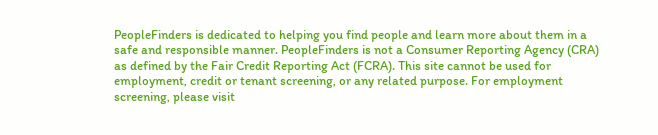PeopleFinders is dedicated to helping you find people and learn more about them in a safe and responsible manner. PeopleFinders is not a Consumer Reporting Agency (CRA) as defined by the Fair Credit Reporting Act (FCRA). This site cannot be used for employment, credit or tenant screening, or any related purpose. For employment screening, please visit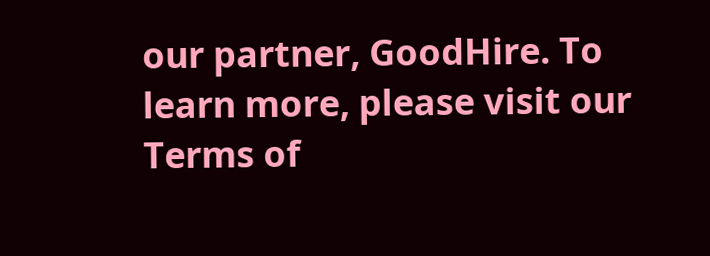our partner, GoodHire. To learn more, please visit our Terms of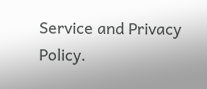Service and Privacy Policy.